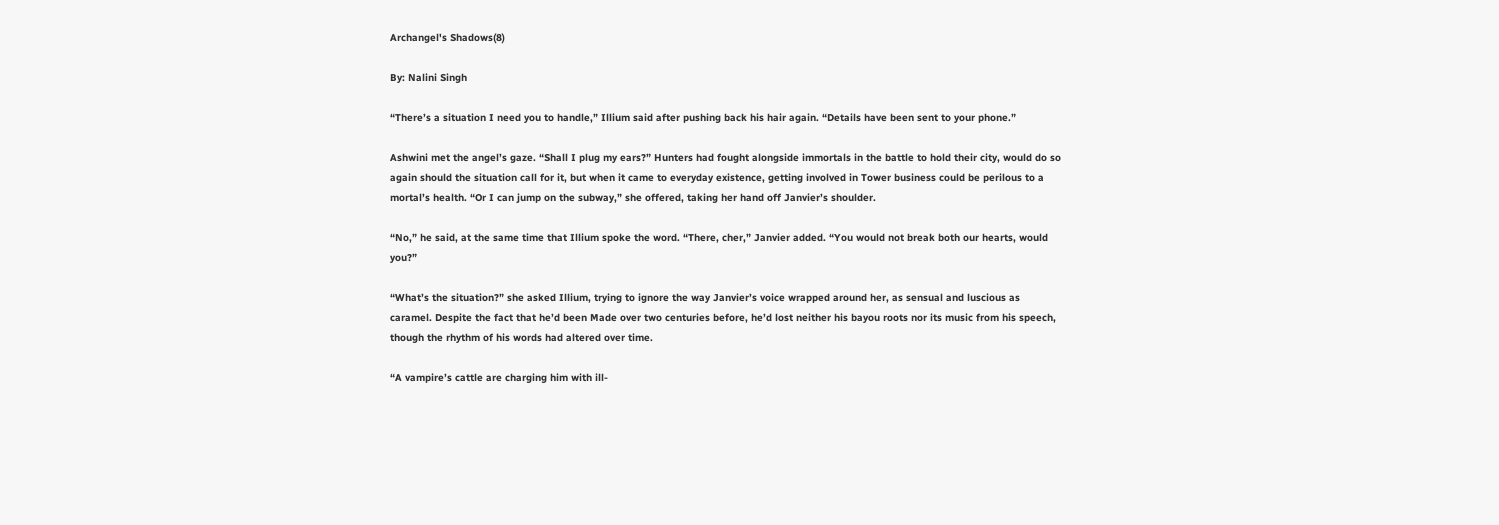Archangel's Shadows(8)

By: Nalini Singh

“There’s a situation I need you to handle,” Illium said after pushing back his hair again. “Details have been sent to your phone.”

Ashwini met the angel’s gaze. “Shall I plug my ears?” Hunters had fought alongside immortals in the battle to hold their city, would do so again should the situation call for it, but when it came to everyday existence, getting involved in Tower business could be perilous to a mortal’s health. “Or I can jump on the subway,” she offered, taking her hand off Janvier’s shoulder.

“No,” he said, at the same time that Illium spoke the word. “There, cher,” Janvier added. “You would not break both our hearts, would you?”

“What’s the situation?” she asked Illium, trying to ignore the way Janvier’s voice wrapped around her, as sensual and luscious as caramel. Despite the fact that he’d been Made over two centuries before, he’d lost neither his bayou roots nor its music from his speech, though the rhythm of his words had altered over time.

“A vampire’s cattle are charging him with ill-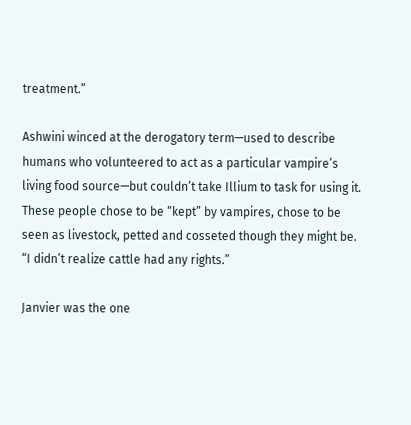treatment.”

Ashwini winced at the derogatory term—used to describe humans who volunteered to act as a particular vampire’s living food source—but couldn’t take Illium to task for using it. These people chose to be “kept” by vampires, chose to be seen as livestock, petted and cosseted though they might be. “I didn’t realize cattle had any rights.”

Janvier was the one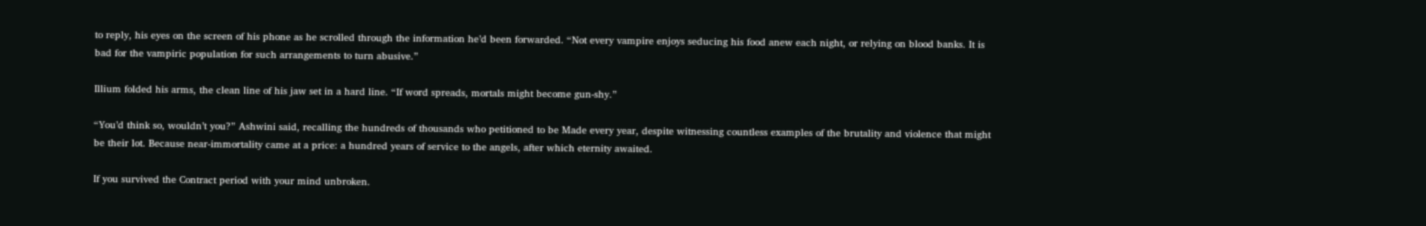to reply, his eyes on the screen of his phone as he scrolled through the information he’d been forwarded. “Not every vampire enjoys seducing his food anew each night, or relying on blood banks. It is bad for the vampiric population for such arrangements to turn abusive.”

Illium folded his arms, the clean line of his jaw set in a hard line. “If word spreads, mortals might become gun-shy.”

“You’d think so, wouldn’t you?” Ashwini said, recalling the hundreds of thousands who petitioned to be Made every year, despite witnessing countless examples of the brutality and violence that might be their lot. Because near-immortality came at a price: a hundred years of service to the angels, after which eternity awaited.

If you survived the Contract period with your mind unbroken.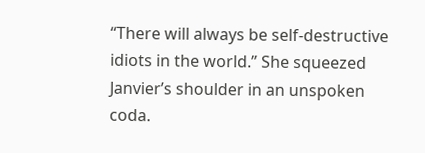“There will always be self-destructive idiots in the world.” She squeezed Janvier’s shoulder in an unspoken coda.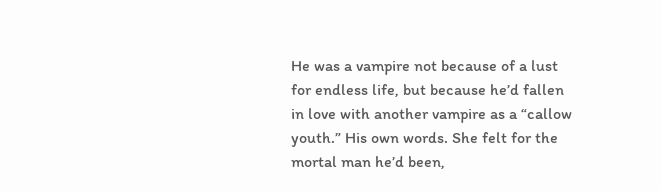He was a vampire not because of a lust for endless life, but because he’d fallen in love with another vampire as a “callow youth.” His own words. She felt for the mortal man he’d been,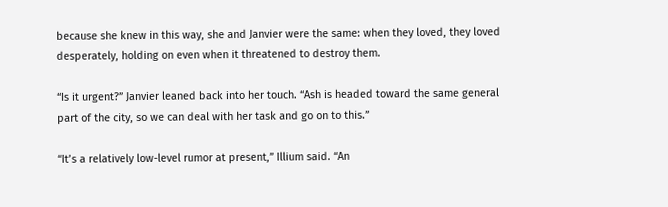because she knew in this way, she and Janvier were the same: when they loved, they loved desperately, holding on even when it threatened to destroy them.

“Is it urgent?” Janvier leaned back into her touch. “Ash is headed toward the same general part of the city, so we can deal with her task and go on to this.”

“It’s a relatively low-level rumor at present,” Illium said. “An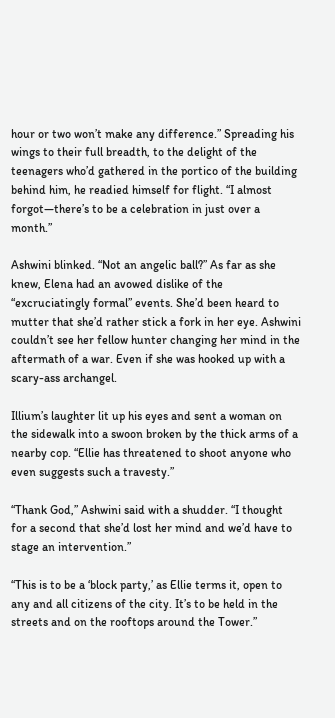hour or two won’t make any difference.” Spreading his wings to their full breadth, to the delight of the teenagers who’d gathered in the portico of the building behind him, he readied himself for flight. “I almost forgot—there’s to be a celebration in just over a month.”

Ashwini blinked. “Not an angelic ball?” As far as she knew, Elena had an avowed dislike of the “excruciatingly formal” events. She’d been heard to mutter that she’d rather stick a fork in her eye. Ashwini couldn’t see her fellow hunter changing her mind in the aftermath of a war. Even if she was hooked up with a scary-ass archangel.

Illium’s laughter lit up his eyes and sent a woman on the sidewalk into a swoon broken by the thick arms of a nearby cop. “Ellie has threatened to shoot anyone who even suggests such a travesty.”

“Thank God,” Ashwini said with a shudder. “I thought for a second that she’d lost her mind and we’d have to stage an intervention.”

“This is to be a ‘block party,’ as Ellie terms it, open to any and all citizens of the city. It’s to be held in the streets and on the rooftops around the Tower.”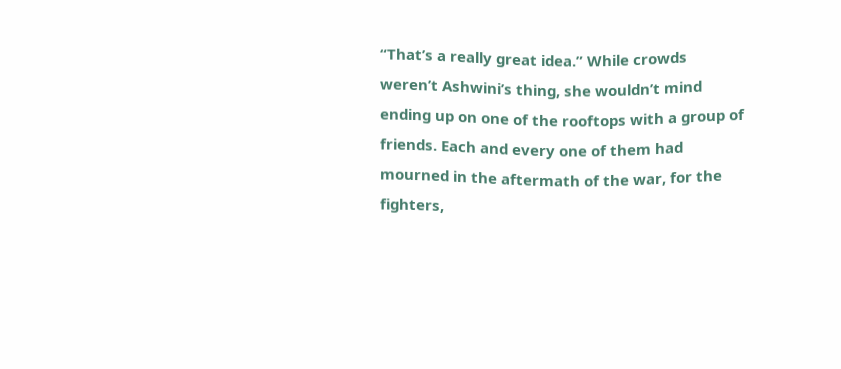“That’s a really great idea.” While crowds weren’t Ashwini’s thing, she wouldn’t mind ending up on one of the rooftops with a group of friends. Each and every one of them had mourned in the aftermath of the war, for the fighters,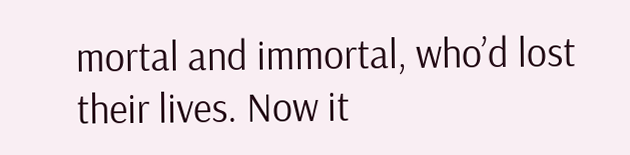mortal and immortal, who’d lost their lives. Now it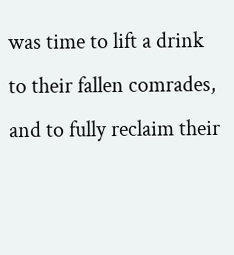was time to lift a drink to their fallen comrades, and to fully reclaim their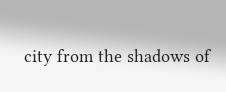city from the shadows of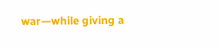war—while giving a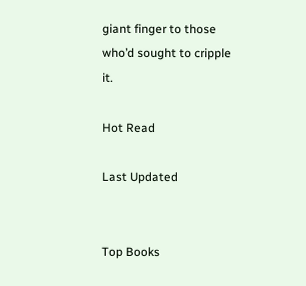giant finger to those who’d sought to cripple it.

Hot Read

Last Updated


Top Books